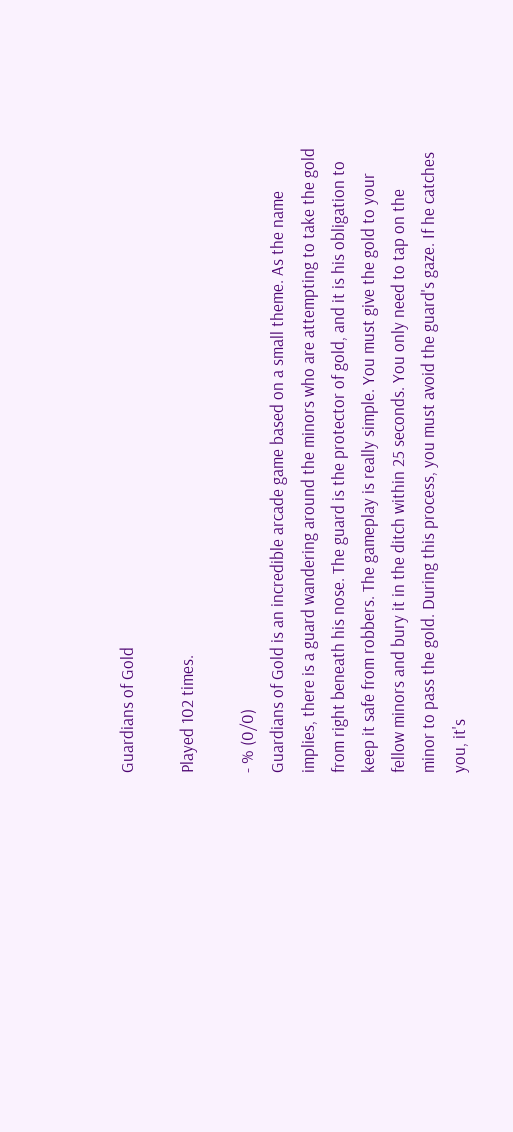Guardians of Gold

Played 102 times.

- % (0/0)
Guardians of Gold is an incredible arcade game based on a small theme. As the name implies, there is a guard wandering around the minors who are attempting to take the gold from right beneath his nose. The guard is the protector of gold, and it is his obligation to keep it safe from robbers. The gameplay is really simple. You must give the gold to your fellow minors and bury it in the ditch within 25 seconds. You only need to tap on the minor to pass the gold. During this process, you must avoid the guard's gaze. If he catches you, it's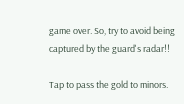game over. So, try to avoid being captured by the guard's radar!!

Tap to pass the gold to minors.